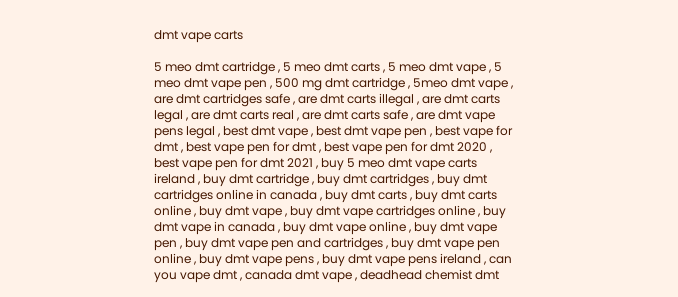dmt vape carts

5 meo dmt cartridge , 5 meo dmt carts , 5 meo dmt vape , 5 meo dmt vape pen , 500 mg dmt cartridge , 5meo dmt vape , are dmt cartridges safe , are dmt carts illegal , are dmt carts legal , are dmt carts real , are dmt carts safe , are dmt vape pens legal , best dmt vape , best dmt vape pen , best vape for dmt , best vape pen for dmt , best vape pen for dmt 2020 , best vape pen for dmt 2021 , buy 5 meo dmt vape carts ireland , buy dmt cartridge , buy dmt cartridges , buy dmt cartridges online in canada , buy dmt carts , buy dmt carts online , buy dmt vape , buy dmt vape cartridges online , buy dmt vape in canada , buy dmt vape online , buy dmt vape pen , buy dmt vape pen and cartridges , buy dmt vape pen online , buy dmt vape pens , buy dmt vape pens ireland , can you vape dmt , canada dmt vape , deadhead chemist dmt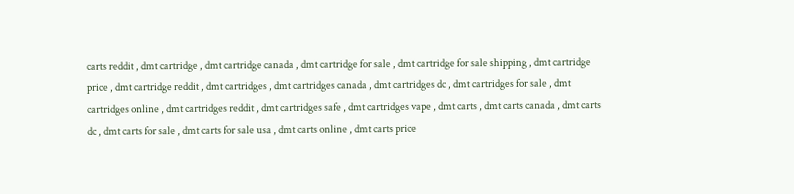carts reddit , dmt cartridge , dmt cartridge canada , dmt cartridge for sale , dmt cartridge for sale shipping , dmt cartridge price , dmt cartridge reddit , dmt cartridges , dmt cartridges canada , dmt cartridges dc , dmt cartridges for sale , dmt cartridges online , dmt cartridges reddit , dmt cartridges safe , dmt cartridges vape , dmt carts , dmt carts canada , dmt carts dc , dmt carts for sale , dmt carts for sale usa , dmt carts online , dmt carts price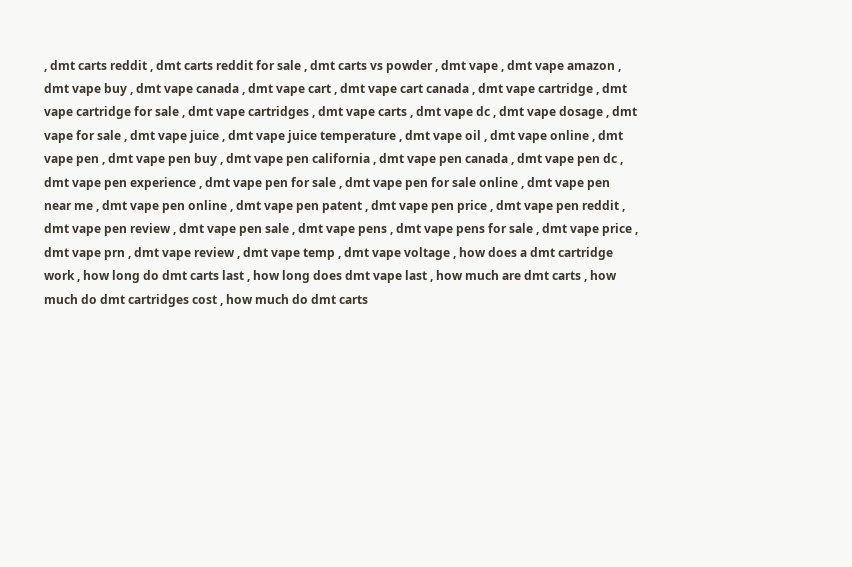, dmt carts reddit , dmt carts reddit for sale , dmt carts vs powder , dmt vape , dmt vape amazon , dmt vape buy , dmt vape canada , dmt vape cart , dmt vape cart canada , dmt vape cartridge , dmt vape cartridge for sale , dmt vape cartridges , dmt vape carts , dmt vape dc , dmt vape dosage , dmt vape for sale , dmt vape juice , dmt vape juice temperature , dmt vape oil , dmt vape online , dmt vape pen , dmt vape pen buy , dmt vape pen california , dmt vape pen canada , dmt vape pen dc , dmt vape pen experience , dmt vape pen for sale , dmt vape pen for sale online , dmt vape pen near me , dmt vape pen online , dmt vape pen patent , dmt vape pen price , dmt vape pen reddit , dmt vape pen review , dmt vape pen sale , dmt vape pens , dmt vape pens for sale , dmt vape price , dmt vape prn , dmt vape review , dmt vape temp , dmt vape voltage , how does a dmt cartridge work , how long do dmt carts last , how long does dmt vape last , how much are dmt carts , how much do dmt cartridges cost , how much do dmt carts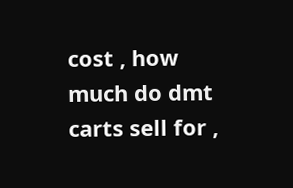cost , how much do dmt carts sell for ,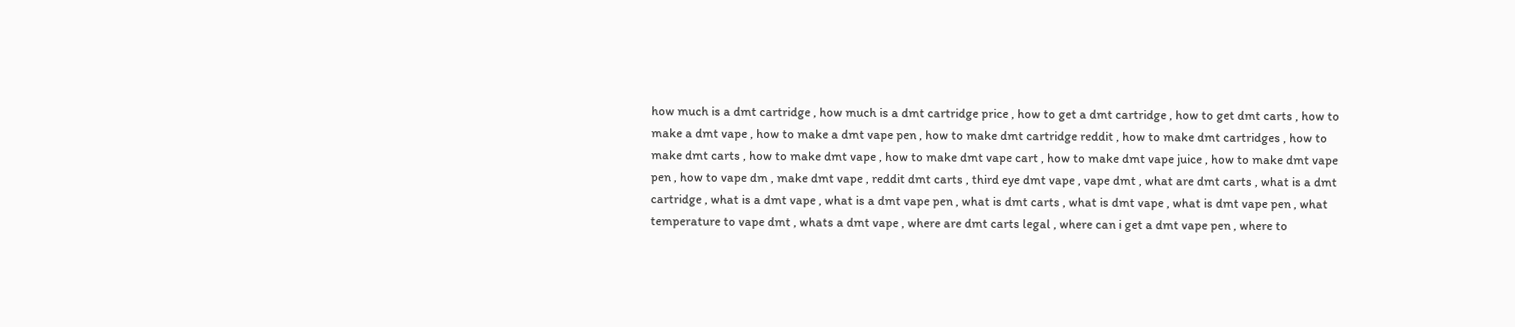how much is a dmt cartridge , how much is a dmt cartridge price , how to get a dmt cartridge , how to get dmt carts , how to make a dmt vape , how to make a dmt vape pen , how to make dmt cartridge reddit , how to make dmt cartridges , how to make dmt carts , how to make dmt vape , how to make dmt vape cart , how to make dmt vape juice , how to make dmt vape pen , how to vape dm , make dmt vape , reddit dmt carts , third eye dmt vape , vape dmt , what are dmt carts , what is a dmt cartridge , what is a dmt vape , what is a dmt vape pen , what is dmt carts , what is dmt vape , what is dmt vape pen , what temperature to vape dmt , whats a dmt vape , where are dmt carts legal , where can i get a dmt vape pen , where to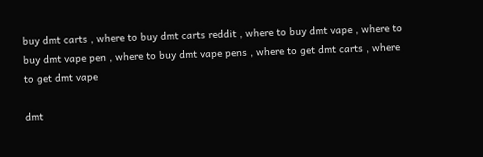buy dmt carts , where to buy dmt carts reddit , where to buy dmt vape , where to buy dmt vape pen , where to buy dmt vape pens , where to get dmt carts , where to get dmt vape

dmt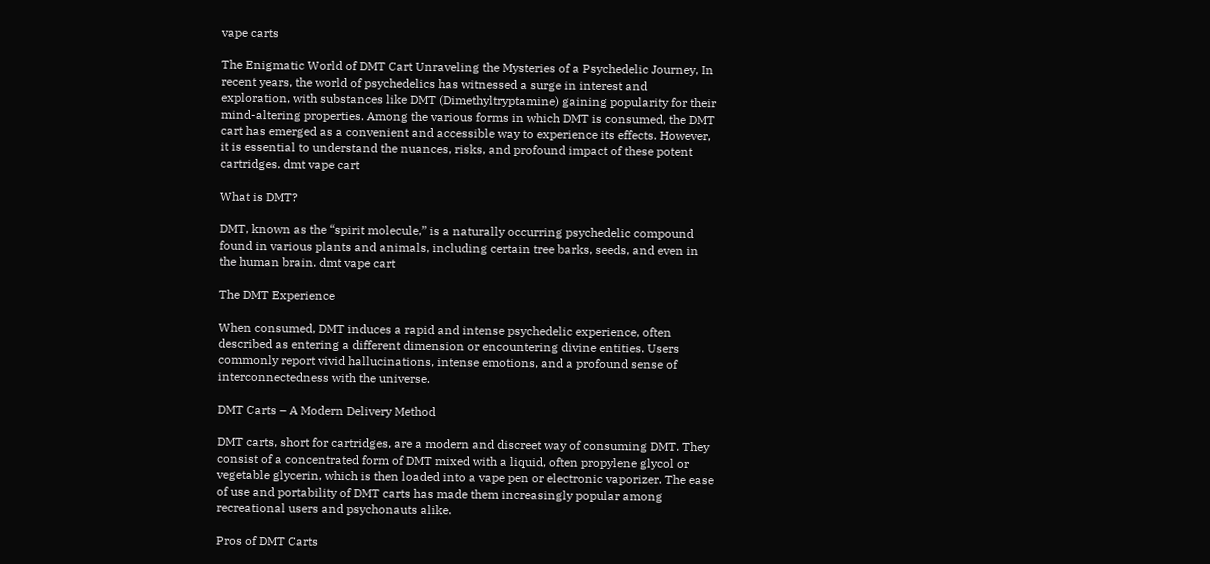vape carts

The Enigmatic World of DMT Cart Unraveling the Mysteries of a Psychedelic Journey, In recent years, the world of psychedelics has witnessed a surge in interest and exploration, with substances like DMT (Dimethyltryptamine) gaining popularity for their mind-altering properties. Among the various forms in which DMT is consumed, the DMT cart has emerged as a convenient and accessible way to experience its effects. However, it is essential to understand the nuances, risks, and profound impact of these potent cartridges. dmt vape cart

What is DMT?

DMT, known as the “spirit molecule,” is a naturally occurring psychedelic compound found in various plants and animals, including certain tree barks, seeds, and even in the human brain. dmt vape cart

The DMT Experience

When consumed, DMT induces a rapid and intense psychedelic experience, often described as entering a different dimension or encountering divine entities. Users commonly report vivid hallucinations, intense emotions, and a profound sense of interconnectedness with the universe.

DMT Carts – A Modern Delivery Method

DMT carts, short for cartridges, are a modern and discreet way of consuming DMT. They consist of a concentrated form of DMT mixed with a liquid, often propylene glycol or vegetable glycerin, which is then loaded into a vape pen or electronic vaporizer. The ease of use and portability of DMT carts has made them increasingly popular among recreational users and psychonauts alike.

Pros of DMT Carts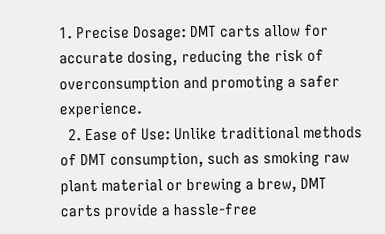1. Precise Dosage: DMT carts allow for accurate dosing, reducing the risk of overconsumption and promoting a safer experience.
  2. Ease of Use: Unlike traditional methods of DMT consumption, such as smoking raw plant material or brewing a brew, DMT carts provide a hassle-free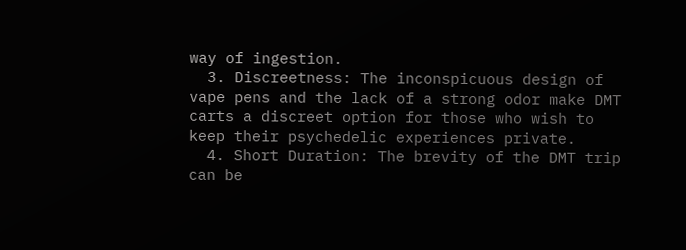way of ingestion.
  3. Discreetness: The inconspicuous design of vape pens and the lack of a strong odor make DMT carts a discreet option for those who wish to keep their psychedelic experiences private.
  4. Short Duration: The brevity of the DMT trip can be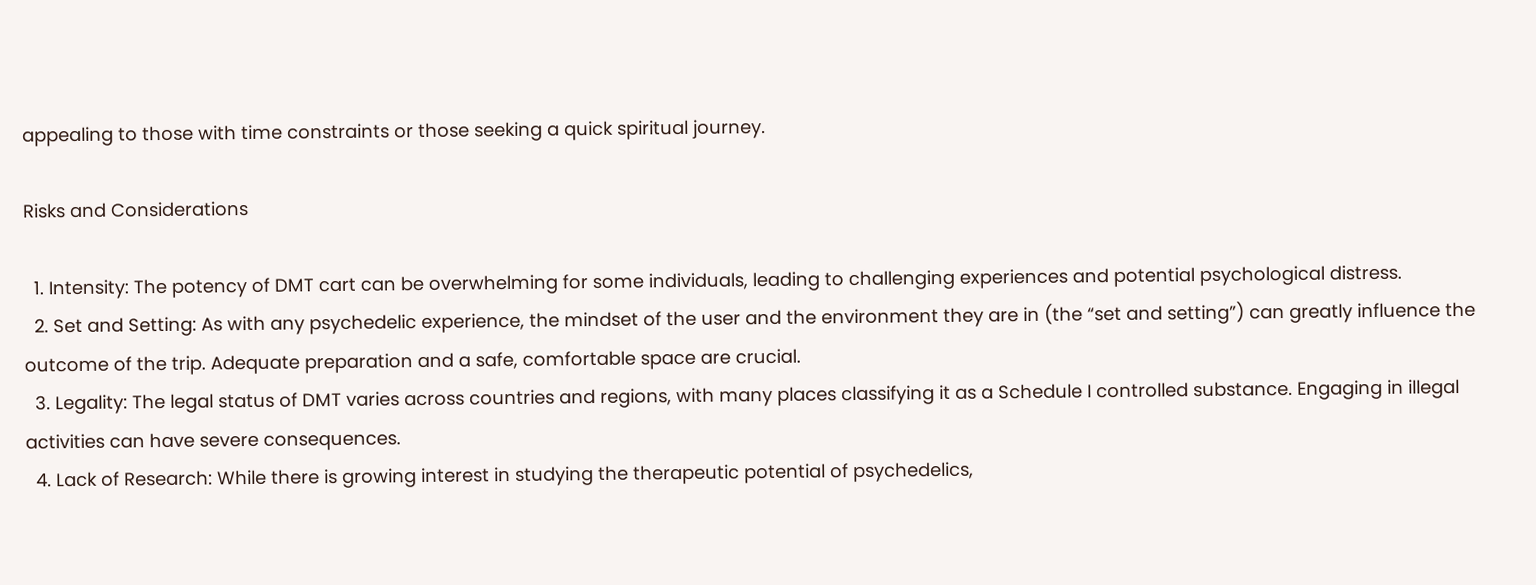appealing to those with time constraints or those seeking a quick spiritual journey.

Risks and Considerations

  1. Intensity: The potency of DMT cart can be overwhelming for some individuals, leading to challenging experiences and potential psychological distress.
  2. Set and Setting: As with any psychedelic experience, the mindset of the user and the environment they are in (the “set and setting”) can greatly influence the outcome of the trip. Adequate preparation and a safe, comfortable space are crucial.
  3. Legality: The legal status of DMT varies across countries and regions, with many places classifying it as a Schedule I controlled substance. Engaging in illegal activities can have severe consequences.
  4. Lack of Research: While there is growing interest in studying the therapeutic potential of psychedelics,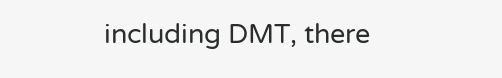including DMT, there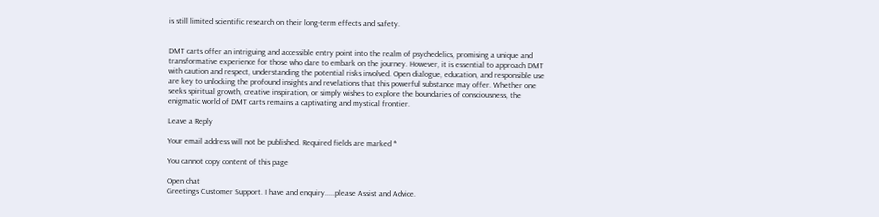is still limited scientific research on their long-term effects and safety.


DMT carts offer an intriguing and accessible entry point into the realm of psychedelics, promising a unique and transformative experience for those who dare to embark on the journey. However, it is essential to approach DMT with caution and respect, understanding the potential risks involved. Open dialogue, education, and responsible use are key to unlocking the profound insights and revelations that this powerful substance may offer. Whether one seeks spiritual growth, creative inspiration, or simply wishes to explore the boundaries of consciousness, the enigmatic world of DMT carts remains a captivating and mystical frontier.

Leave a Reply

Your email address will not be published. Required fields are marked *

You cannot copy content of this page

Open chat
Greetings Customer Support. I have and enquiry.....please Assist and Advice.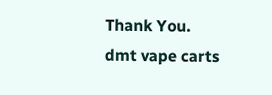Thank You.
dmt vape carts